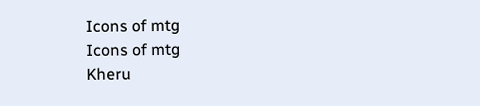Icons of mtg
Icons of mtg
Kheru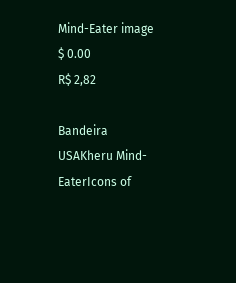Mind-Eater image
$ 0.00
R$ 2,82

Bandeira USAKheru Mind-EaterIcons of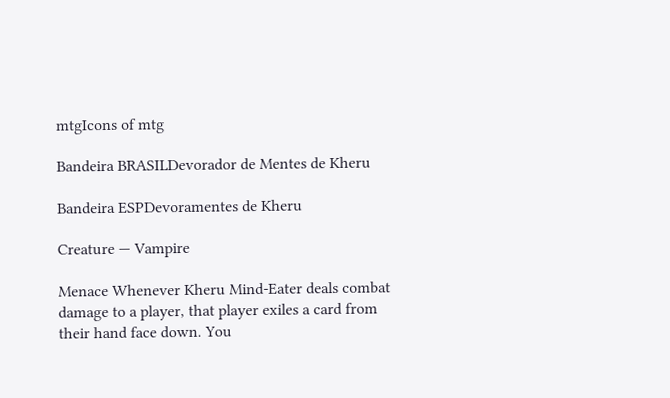mtgIcons of mtg

Bandeira BRASILDevorador de Mentes de Kheru

Bandeira ESPDevoramentes de Kheru

Creature — Vampire

Menace Whenever Kheru Mind-Eater deals combat damage to a player, that player exiles a card from their hand face down. You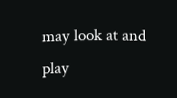may look at and play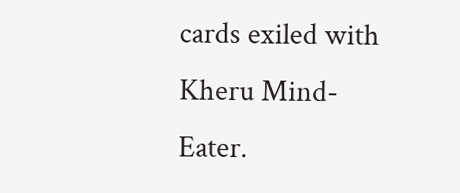cards exiled with Kheru Mind-Eater.